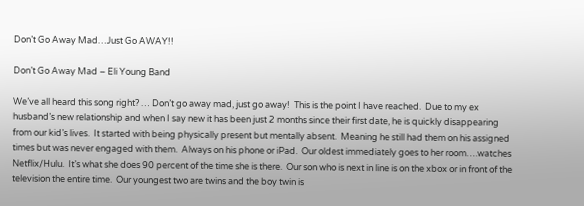Don’t Go Away Mad…Just Go AWAY!!

Don’t Go Away Mad – Eli Young Band

We’ve all heard this song right? … Don’t go away mad, just go away!  This is the point I have reached.  Due to my ex husband’s new relationship and when I say new it has been just 2 months since their first date, he is quickly disappearing from our kid’s lives.  It started with being physically present but mentally absent.  Meaning he still had them on his assigned times but was never engaged with them.  Always on his phone or iPad.  Our oldest immediately goes to her room….watches Netflix/Hulu.  It’s what she does 90 percent of the time she is there.  Our son who is next in line is on the xbox or in front of the television the entire time.  Our youngest two are twins and the boy twin is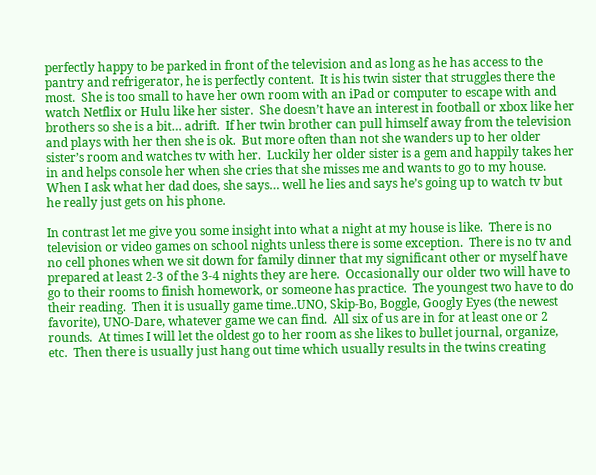perfectly happy to be parked in front of the television and as long as he has access to the pantry and refrigerator, he is perfectly content.  It is his twin sister that struggles there the most.  She is too small to have her own room with an iPad or computer to escape with and watch Netflix or Hulu like her sister.  She doesn’t have an interest in football or xbox like her brothers so she is a bit… adrift.  If her twin brother can pull himself away from the television and plays with her then she is ok.  But more often than not she wanders up to her older sister’s room and watches tv with her.  Luckily her older sister is a gem and happily takes her in and helps console her when she cries that she misses me and wants to go to my house.  When I ask what her dad does, she says… well he lies and says he’s going up to watch tv but he really just gets on his phone.

In contrast let me give you some insight into what a night at my house is like.  There is no television or video games on school nights unless there is some exception.  There is no tv and no cell phones when we sit down for family dinner that my significant other or myself have prepared at least 2-3 of the 3-4 nights they are here.  Occasionally our older two will have to go to their rooms to finish homework, or someone has practice.  The youngest two have to do their reading.  Then it is usually game time..UNO, Skip-Bo, Boggle, Googly Eyes (the newest favorite), UNO-Dare, whatever game we can find.  All six of us are in for at least one or 2 rounds.  At times I will let the oldest go to her room as she likes to bullet journal, organize, etc.  Then there is usually just hang out time which usually results in the twins creating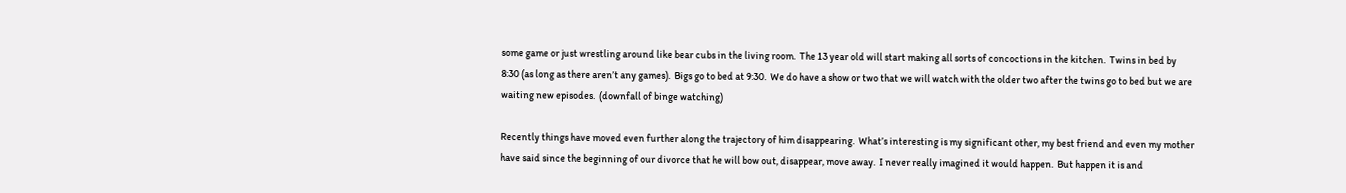some game or just wrestling around like bear cubs in the living room.  The 13 year old will start making all sorts of concoctions in the kitchen.  Twins in bed by 8:30 (as long as there aren’t any games).  Bigs go to bed at 9:30.  We do have a show or two that we will watch with the older two after the twins go to bed but we are waiting new episodes.  (downfall of binge watching)

Recently things have moved even further along the trajectory of him disappearing.  What’s interesting is my significant other, my best friend and even my mother have said since the beginning of our divorce that he will bow out, disappear, move away.  I never really imagined it would happen.  But happen it is and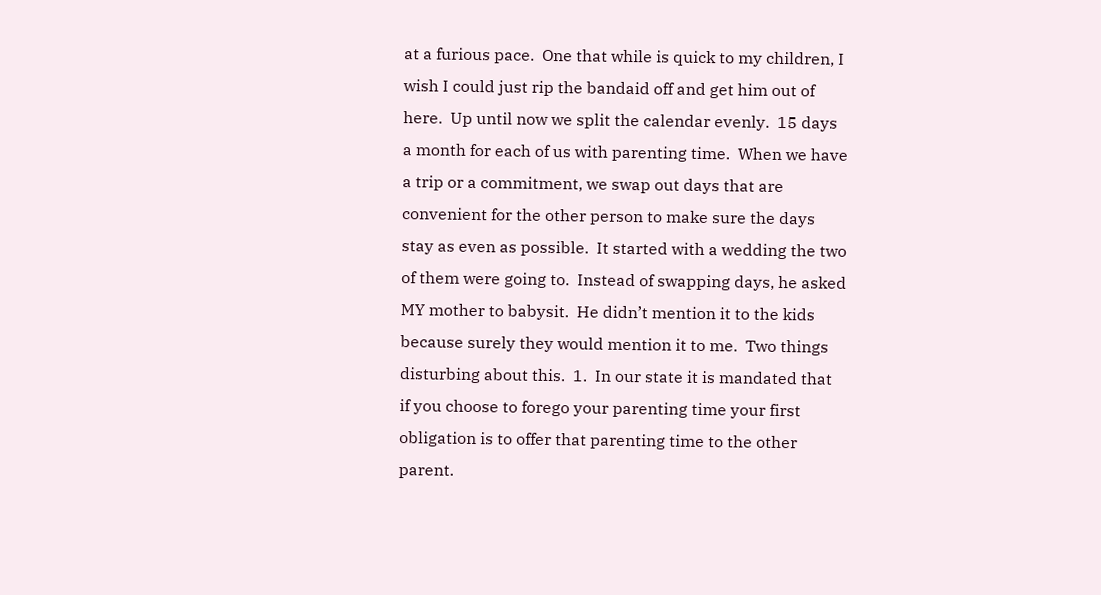at a furious pace.  One that while is quick to my children, I wish I could just rip the bandaid off and get him out of here.  Up until now we split the calendar evenly.  15 days a month for each of us with parenting time.  When we have a trip or a commitment, we swap out days that are convenient for the other person to make sure the days stay as even as possible.  It started with a wedding the two of them were going to.  Instead of swapping days, he asked MY mother to babysit.  He didn’t mention it to the kids because surely they would mention it to me.  Two things disturbing about this.  1.  In our state it is mandated that if you choose to forego your parenting time your first obligation is to offer that parenting time to the other parent.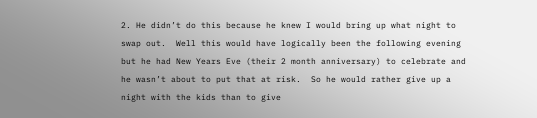2. He didn’t do this because he knew I would bring up what night to swap out.  Well this would have logically been the following evening but he had New Years Eve (their 2 month anniversary) to celebrate and he wasn’t about to put that at risk.  So he would rather give up a night with the kids than to give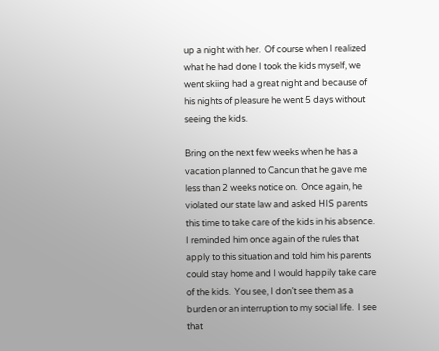up a night with her.  Of course when I realized what he had done I took the kids myself, we went skiing had a great night and because of his nights of pleasure he went 5 days without seeing the kids.

Bring on the next few weeks when he has a vacation planned to Cancun that he gave me less than 2 weeks notice on.  Once again, he violated our state law and asked HIS parents this time to take care of the kids in his absence.  I reminded him once again of the rules that apply to this situation and told him his parents could stay home and I would happily take care of the kids.  You see, I don’t see them as a burden or an interruption to my social life.  I see that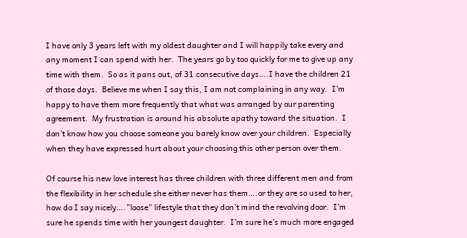I have only 3 years left with my oldest daughter and I will happily take every and any moment I can spend with her.  The years go by too quickly for me to give up any time with them.  So as it pans out, of 31 consecutive days….I have the children 21 of those days.  Believe me when I say this, I am not complaining in any way.  I’m happy to have them more frequently that what was arranged by our parenting agreement.  My frustration is around his absolute apathy toward the situation.  I don’t know how you choose someone you barely know over your children.  Especially when they have expressed hurt about your choosing this other person over them.

Of course his new love interest has three children with three different men and from the flexibility in her schedule she either never has them….or they are so used to her, how do I say nicely….”loose” lifestyle that they don’t mind the revolving door.  I’m sure he spends time with her youngest daughter.  I’m sure he’s much more engaged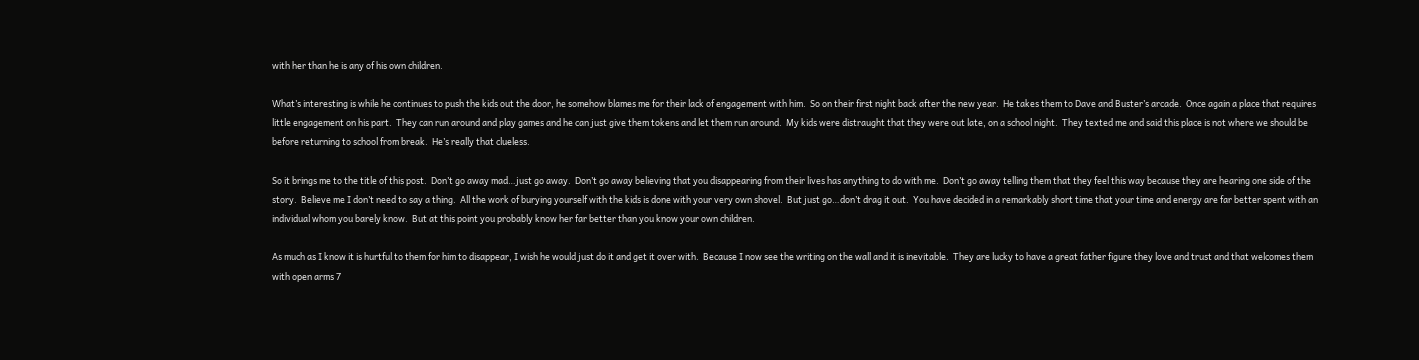with her than he is any of his own children.

What’s interesting is while he continues to push the kids out the door, he somehow blames me for their lack of engagement with him.  So on their first night back after the new year.  He takes them to Dave and Buster’s arcade.  Once again a place that requires little engagement on his part.  They can run around and play games and he can just give them tokens and let them run around.  My kids were distraught that they were out late, on a school night.  They texted me and said this place is not where we should be before returning to school from break.  He’s really that clueless.

So it brings me to the title of this post.  Don’t go away mad…just go away.  Don’t go away believing that you disappearing from their lives has anything to do with me.  Don’t go away telling them that they feel this way because they are hearing one side of the story.  Believe me I don’t need to say a thing.  All the work of burying yourself with the kids is done with your very own shovel.  But just go…don’t drag it out.  You have decided in a remarkably short time that your time and energy are far better spent with an individual whom you barely know.  But at this point you probably know her far better than you know your own children.

As much as I know it is hurtful to them for him to disappear, I wish he would just do it and get it over with.  Because I now see the writing on the wall and it is inevitable.  They are lucky to have a great father figure they love and trust and that welcomes them with open arms 7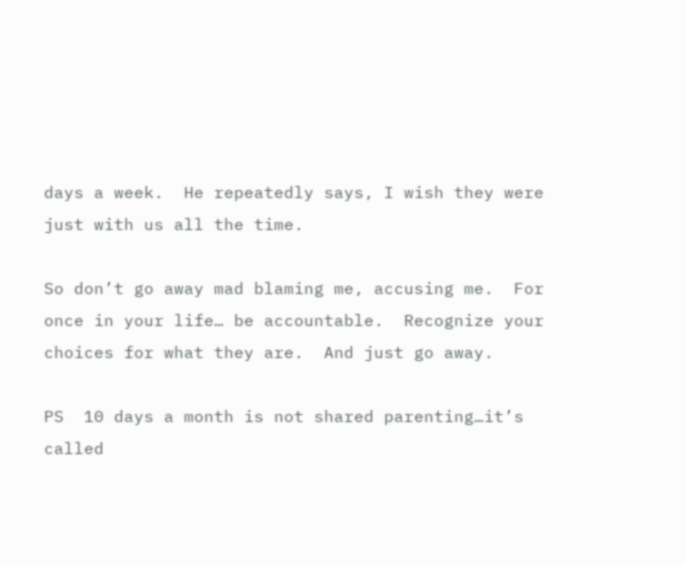days a week.  He repeatedly says, I wish they were just with us all the time.

So don’t go away mad blaming me, accusing me.  For once in your life… be accountable.  Recognize your choices for what they are.  And just go away.

PS  10 days a month is not shared parenting…it’s called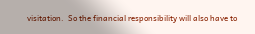visitation.  So the financial responsibility will also have to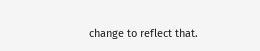change to reflect that.